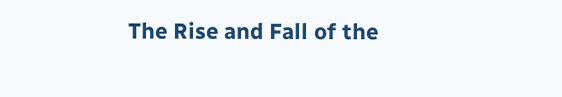The Rise and Fall of the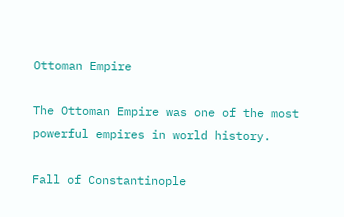Ottoman Empire

The Ottoman Empire was one of the most powerful empires in world history.

Fall of Constantinople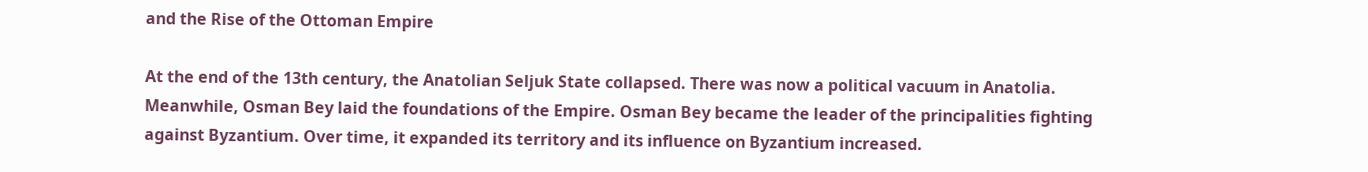and the Rise of the Ottoman Empire

At the end of the 13th century, the Anatolian Seljuk State collapsed. There was now a political vacuum in Anatolia. Meanwhile, Osman Bey laid the foundations of the Empire. Osman Bey became the leader of the principalities fighting against Byzantium. Over time, it expanded its territory and its influence on Byzantium increased.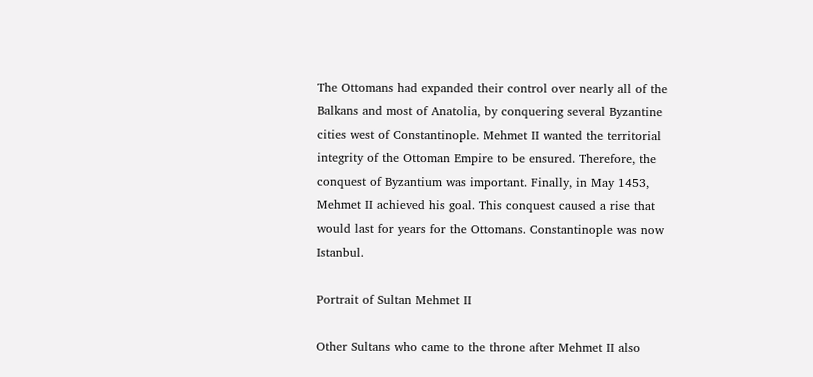The Ottomans had expanded their control over nearly all of the Balkans and most of Anatolia, by conquering several Byzantine cities west of Constantinople. Mehmet II wanted the territorial integrity of the Ottoman Empire to be ensured. Therefore, the conquest of Byzantium was important. Finally, in May 1453, Mehmet II achieved his goal. This conquest caused a rise that would last for years for the Ottomans. Constantinople was now Istanbul.

Portrait of Sultan Mehmet II

Other Sultans who came to the throne after Mehmet II also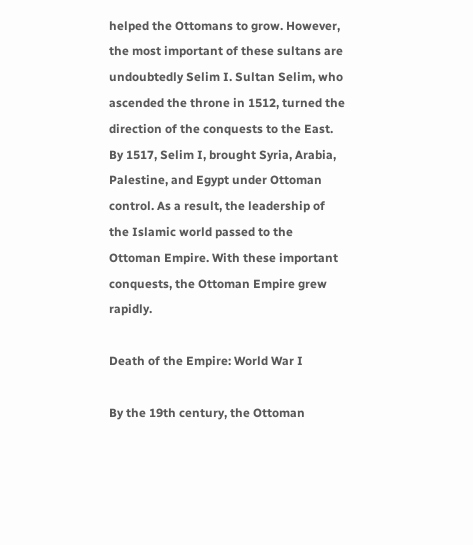helped the Ottomans to grow. However, the most important of these sultans are undoubtedly Selim I. Sultan Selim, who ascended the throne in 1512, turned the direction of the conquests to the East. By 1517, Selim I, brought Syria, Arabia, Palestine, and Egypt under Ottoman control. As a result, the leadership of the Islamic world passed to the Ottoman Empire. With these important conquests, the Ottoman Empire grew rapidly.

Death of the Empire: World War I

By the 19th century, the Ottoman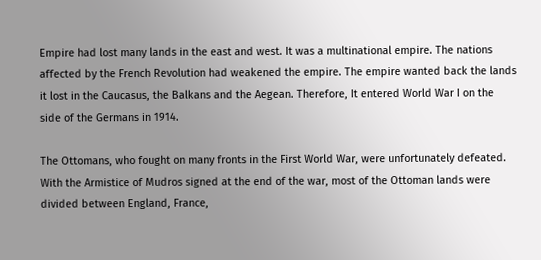Empire had lost many lands in the east and west. It was a multinational empire. The nations affected by the French Revolution had weakened the empire. The empire wanted back the lands it lost in the Caucasus, the Balkans and the Aegean. Therefore, It entered World War I on the side of the Germans in 1914.

The Ottomans, who fought on many fronts in the First World War, were unfortunately defeated. With the Armistice of Mudros signed at the end of the war, most of the Ottoman lands were divided between England, France,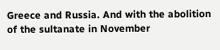Greece and Russia. And with the abolition of the sultanate in November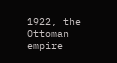1922, the Ottoman empire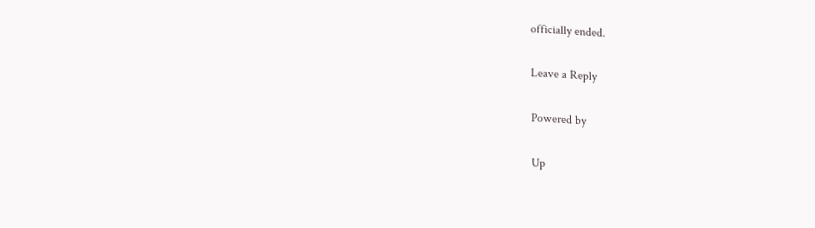officially ended.

Leave a Reply

Powered by

Up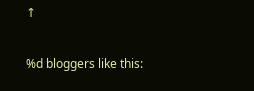↑

%d bloggers like this: